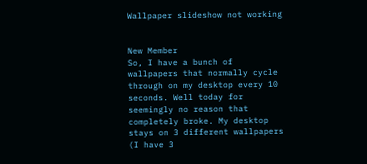Wallpaper slideshow not working


New Member
So, I have a bunch of wallpapers that normally cycle through on my desktop every 10 seconds. Well today for seemingly no reason that completely broke. My desktop stays on 3 different wallpapers (I have 3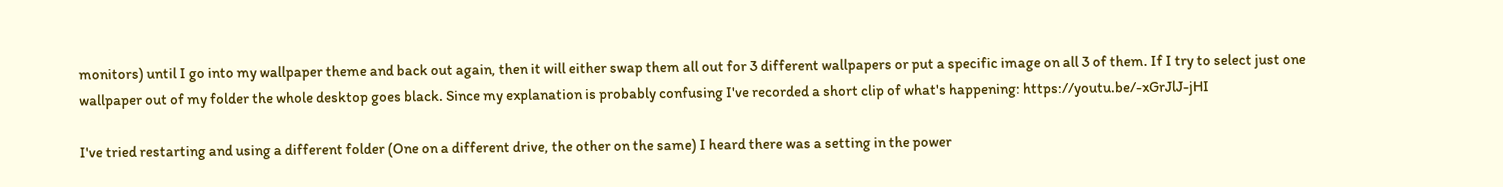monitors) until I go into my wallpaper theme and back out again, then it will either swap them all out for 3 different wallpapers or put a specific image on all 3 of them. If I try to select just one wallpaper out of my folder the whole desktop goes black. Since my explanation is probably confusing I've recorded a short clip of what's happening: https://youtu.be/-xGrJlJ-jHI

I've tried restarting and using a different folder (One on a different drive, the other on the same) I heard there was a setting in the power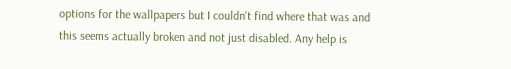options for the wallpapers but I couldn't find where that was and this seems actually broken and not just disabled. Any help is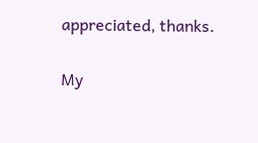appreciated, thanks.

My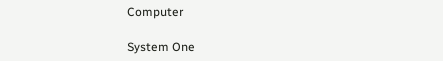Computer

System One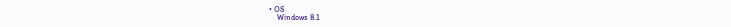• OS
    Windows 8.1